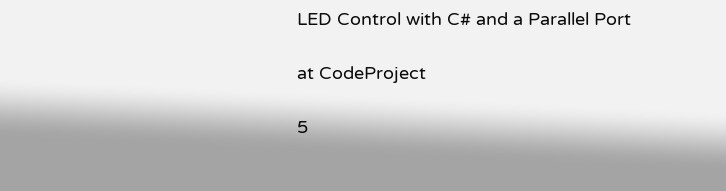LED Control with C# and a Parallel Port

at CodeProject

5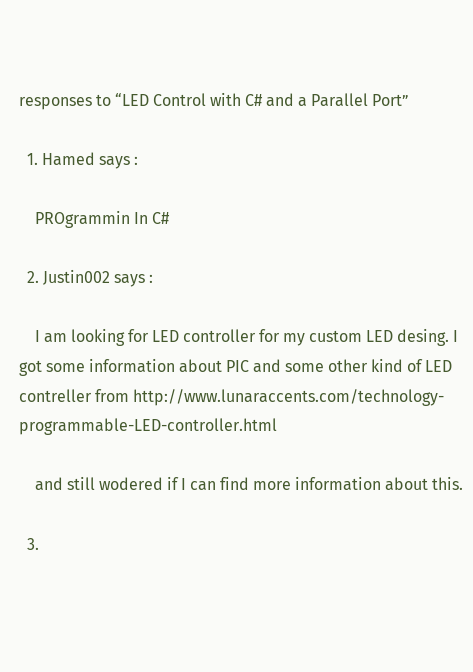responses to “LED Control with C# and a Parallel Port”

  1. Hamed says :

    PROgrammin In C#

  2. Justin002 says :

    I am looking for LED controller for my custom LED desing. I got some information about PIC and some other kind of LED contreller from http://www.lunaraccents.com/technology-programmable-LED-controller.html

    and still wodered if I can find more information about this.

  3.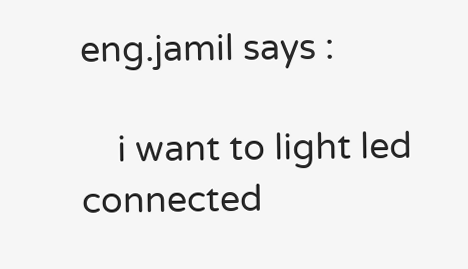eng.jamil says :

    i want to light led connected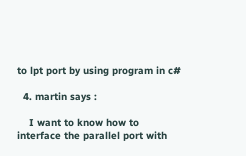to lpt port by using program in c#

  4. martin says :

    I want to know how to interface the parallel port with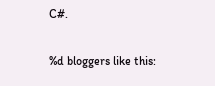C#.

%d bloggers like this: